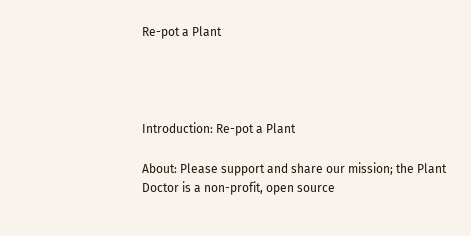Re-pot a Plant




Introduction: Re-pot a Plant

About: Please support and share our mission; the Plant Doctor is a non-profit, open source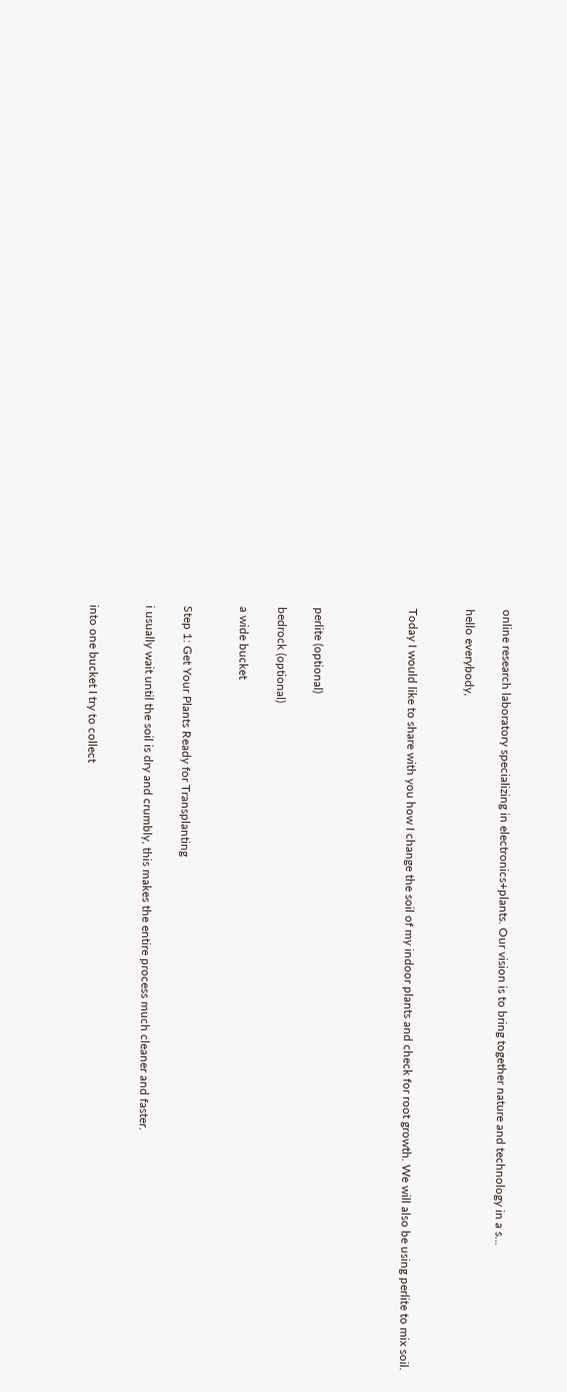online research laboratory specializing in electronics+plants. Our vision is to bring together nature and technology in a s...

hello everybody,


Today I would like to share with you how I change the soil of my indoor plants and check for root growth. We will also be using perlite to mix soil.




perlite (optional)

bedrock (optional)

a wide bucket


Step 1: Get Your Plants Ready for Transplanting

i usually wait until the soil is dry and crumbly, this makes the entire process much cleaner and faster.


into one bucket I try to collect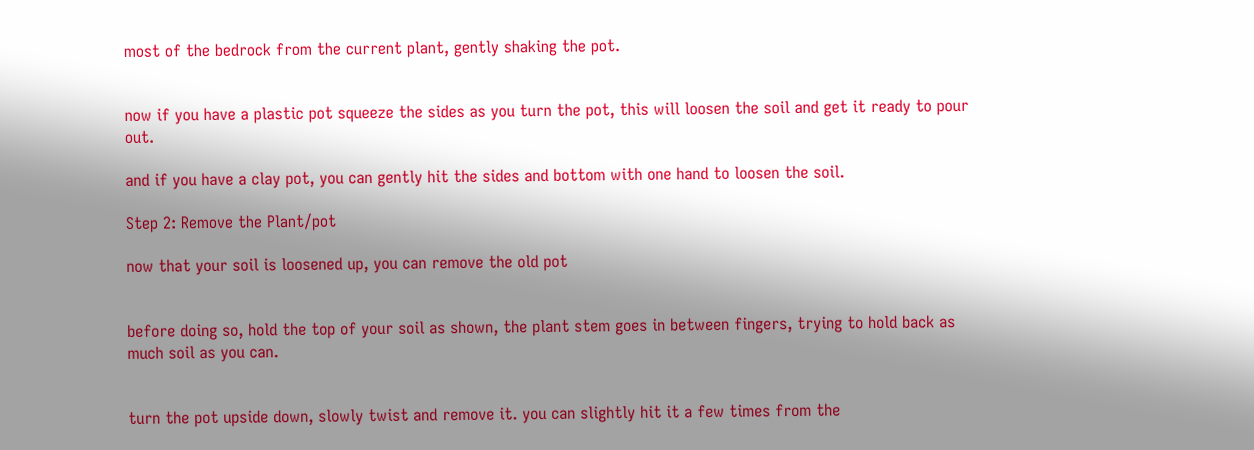most of the bedrock from the current plant, gently shaking the pot.


now if you have a plastic pot squeeze the sides as you turn the pot, this will loosen the soil and get it ready to pour out.

and if you have a clay pot, you can gently hit the sides and bottom with one hand to loosen the soil.

Step 2: Remove the Plant/pot

now that your soil is loosened up, you can remove the old pot


before doing so, hold the top of your soil as shown, the plant stem goes in between fingers, trying to hold back as much soil as you can.


turn the pot upside down, slowly twist and remove it. you can slightly hit it a few times from the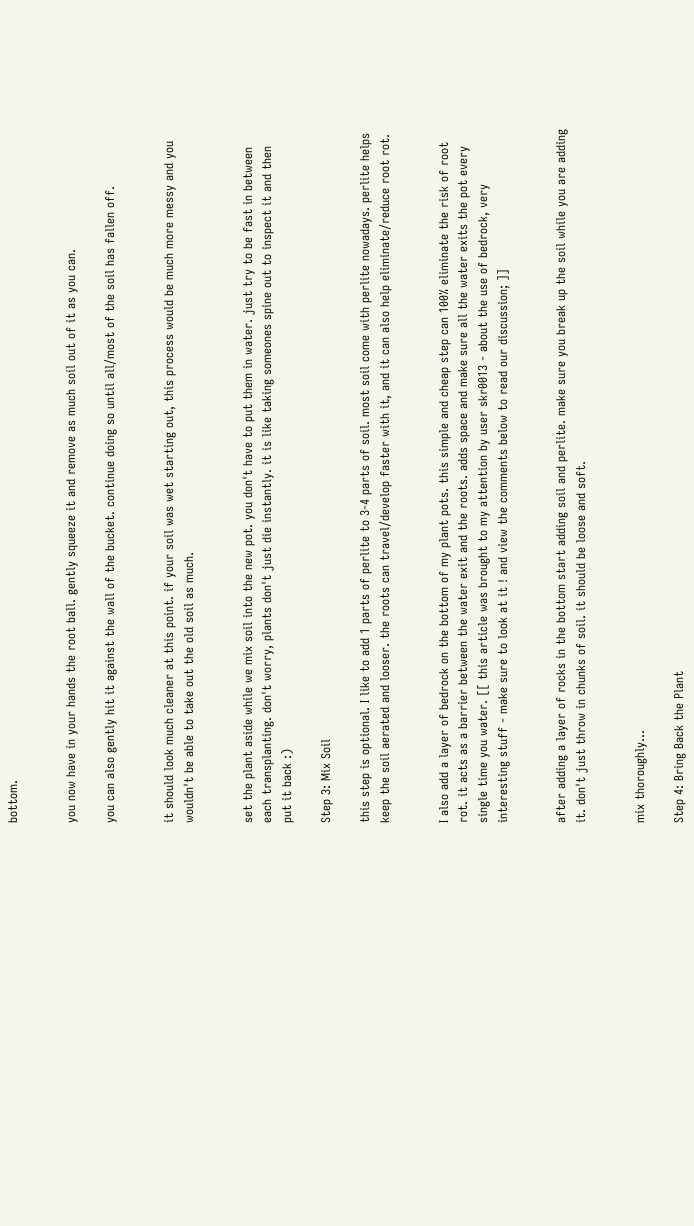bottom.


you now have in your hands the root ball. gently squeeze it and remove as much soil out of it as you can.

you can also gently hit it against the wall of the bucket. continue doing so until all/most of the soil has fallen off.


it should look much cleaner at this point. if your soil was wet starting out, this process would be much more messy and you wouldn't be able to take out the old soil as much.


set the plant aside while we mix soil into the new pot. you don't have to put them in water. just try to be fast in between each transplanting. don't worry, plants don't just die instantly. it is like taking someones spine out to inspect it and then put it back :)

Step 3: Mix Soil

this step is optional. I like to add 1 parts of perlite to 3-4 parts of soil. most soil come with perlite nowadays. perlite helps keep the soil aerated and looser. the roots can travel/develop faster with it, and it can also help eliminate/reduce root rot.


I also add a layer of bedrock on the bottom of my plant pots. this simple and cheap step can 100% eliminate the risk of root rot. it acts as a barrier between the water exit and the roots. adds space and make sure all the water exits the pot every single time you water. [[ this article was brought to my attention by user skr0013 - about the use of bedrock, very interesting stuff - make sure to look at it ! and view the comments below to read our discussion; ]]


after adding a layer of rocks in the bottom start adding soil and perlite. make sure you break up the soil while you are adding it. don't just throw in chunks of soil. it should be loose and soft.


mix thoroughly...

Step 4: Bring Back the Plant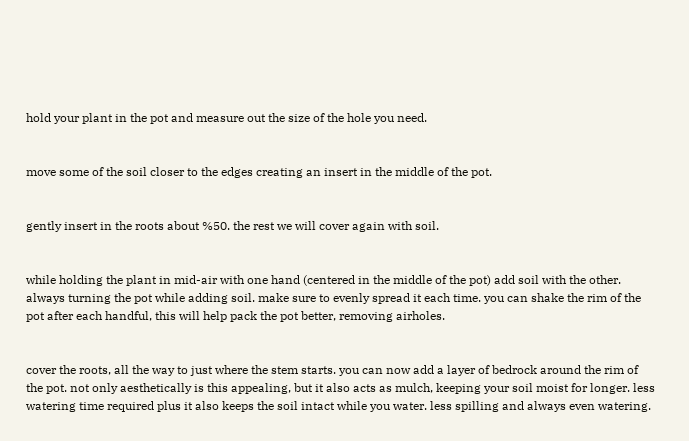hold your plant in the pot and measure out the size of the hole you need.


move some of the soil closer to the edges creating an insert in the middle of the pot.


gently insert in the roots about %50. the rest we will cover again with soil.


while holding the plant in mid-air with one hand (centered in the middle of the pot) add soil with the other. always turning the pot while adding soil. make sure to evenly spread it each time. you can shake the rim of the pot after each handful, this will help pack the pot better, removing airholes.


cover the roots, all the way to just where the stem starts. you can now add a layer of bedrock around the rim of the pot. not only aesthetically is this appealing, but it also acts as mulch, keeping your soil moist for longer. less watering time required plus it also keeps the soil intact while you water. less spilling and always even watering.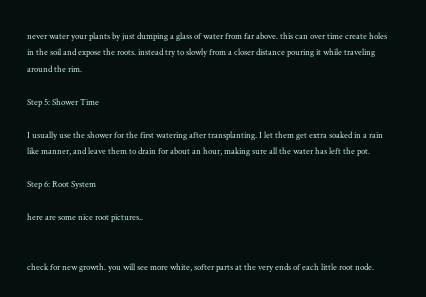never water your plants by just dumping a glass of water from far above. this can over time create holes in the soil and expose the roots. instead try to slowly from a closer distance pouring it while traveling around the rim.

Step 5: Shower Time

I usually use the shower for the first watering after transplanting. I let them get extra soaked in a rain like manner, and leave them to drain for about an hour, making sure all the water has left the pot.

Step 6: Root System

here are some nice root pictures..


check for new growth. you will see more white, softer parts at the very ends of each little root node.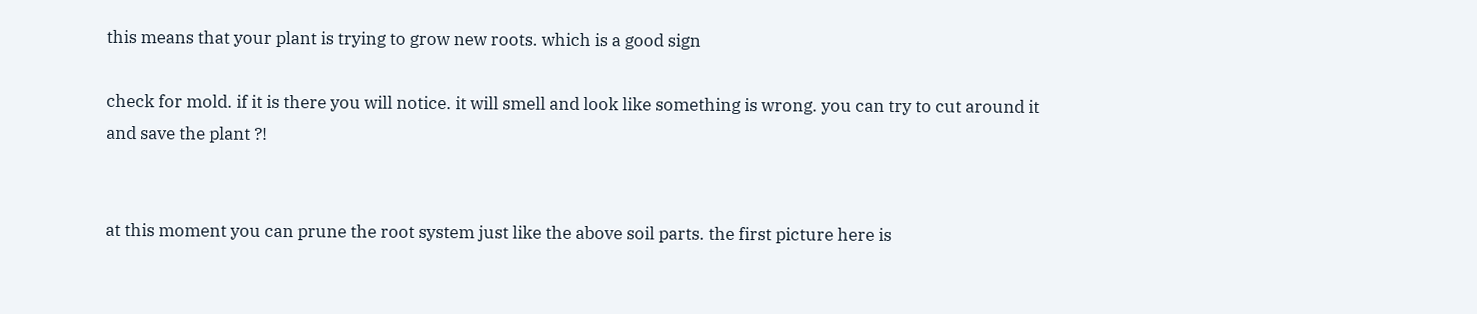this means that your plant is trying to grow new roots. which is a good sign

check for mold. if it is there you will notice. it will smell and look like something is wrong. you can try to cut around it and save the plant ?!


at this moment you can prune the root system just like the above soil parts. the first picture here is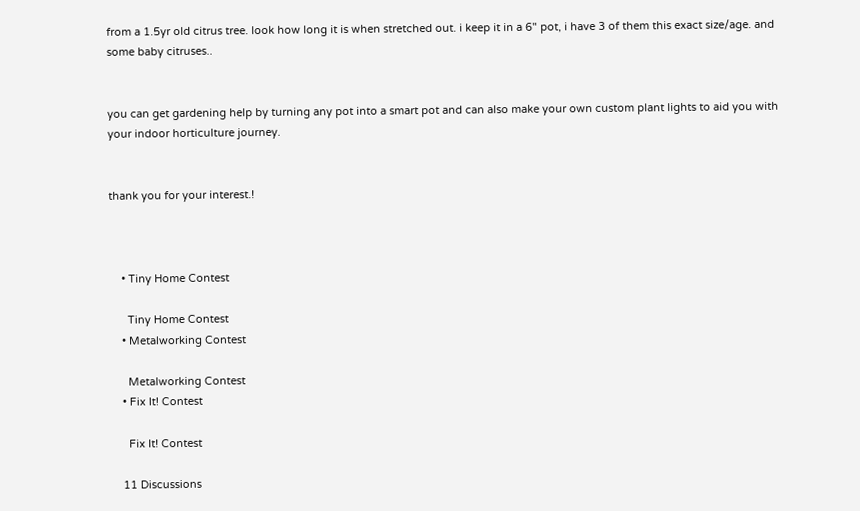from a 1.5yr old citrus tree. look how long it is when stretched out. i keep it in a 6" pot, i have 3 of them this exact size/age. and some baby citruses..


you can get gardening help by turning any pot into a smart pot and can also make your own custom plant lights to aid you with your indoor horticulture journey.


thank you for your interest.!



    • Tiny Home Contest

      Tiny Home Contest
    • Metalworking Contest

      Metalworking Contest
    • Fix It! Contest

      Fix It! Contest

    11 Discussions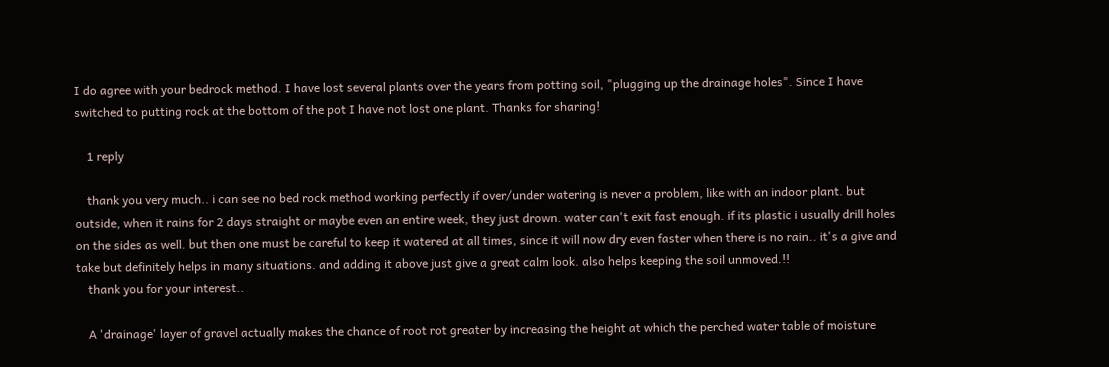I do agree with your bedrock method. I have lost several plants over the years from potting soil, "plugging up the drainage holes". Since I have switched to putting rock at the bottom of the pot I have not lost one plant. Thanks for sharing!

    1 reply

    thank you very much.. i can see no bed rock method working perfectly if over/under watering is never a problem, like with an indoor plant. but outside, when it rains for 2 days straight or maybe even an entire week, they just drown. water can't exit fast enough. if its plastic i usually drill holes on the sides as well. but then one must be careful to keep it watered at all times, since it will now dry even faster when there is no rain.. it's a give and take but definitely helps in many situations. and adding it above just give a great calm look. also helps keeping the soil unmoved.!!
    thank you for your interest..

    A 'drainage' layer of gravel actually makes the chance of root rot greater by increasing the height at which the perched water table of moisture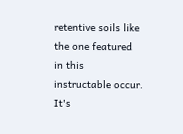retentive soils like the one featured in this instructable occur. It's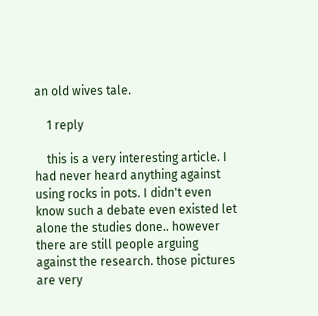an old wives tale.

    1 reply

    this is a very interesting article. I had never heard anything against using rocks in pots. I didn't even know such a debate even existed let alone the studies done.. however there are still people arguing against the research. those pictures are very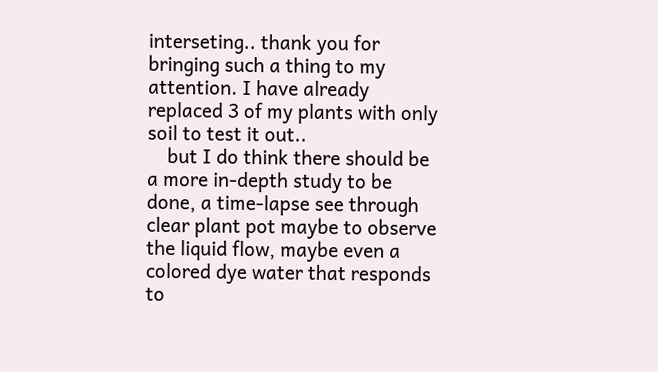interseting.. thank you for bringing such a thing to my attention. I have already replaced 3 of my plants with only soil to test it out..
    but I do think there should be a more in-depth study to be done, a time-lapse see through clear plant pot maybe to observe the liquid flow, maybe even a colored dye water that responds to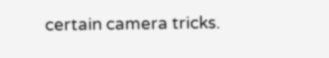certain camera tricks.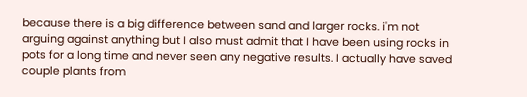because there is a big difference between sand and larger rocks. i'm not arguing against anything but I also must admit that I have been using rocks in pots for a long time and never seen any negative results. I actually have saved couple plants from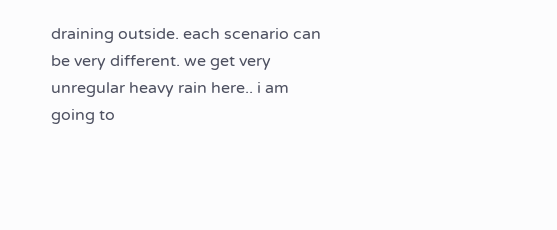draining outside. each scenario can be very different. we get very unregular heavy rain here.. i am going to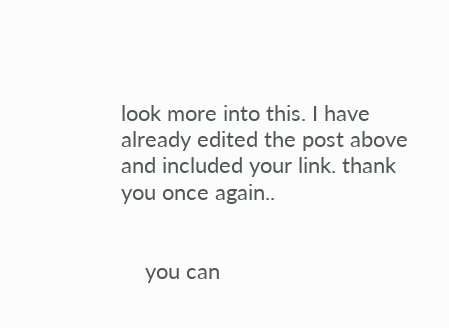look more into this. I have already edited the post above and included your link. thank you once again..


    you can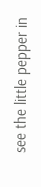see the little pepper in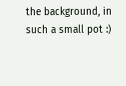the background, in such a small pot :)